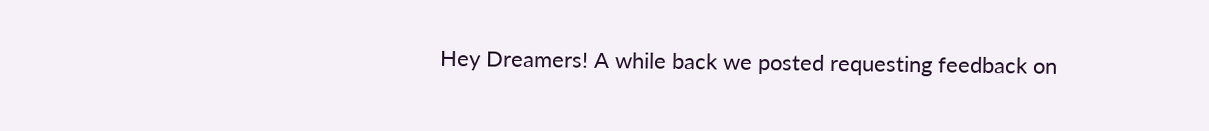Hey Dreamers! A while back we posted requesting feedback on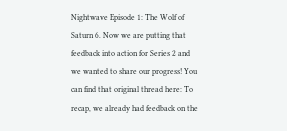Nightwave Episode 1: The Wolf of Saturn 6. Now we are putting that feedback into action for Series 2 and we wanted to share our progress! You can find that original thread here: To recap, we already had feedback on the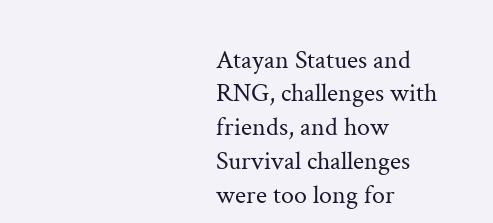Atayan Statues and RNG, challenges with friends, and how Survival challenges were too long for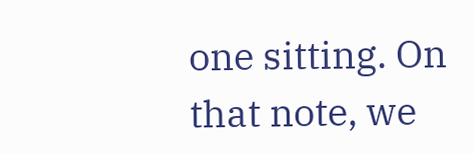one sitting. On that note, we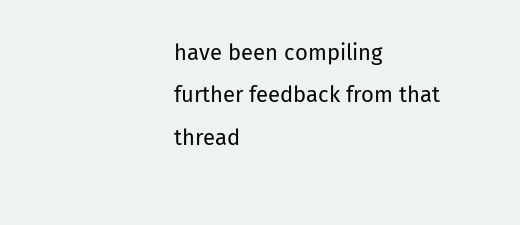have been compiling further feedback from that thread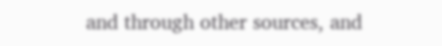and through other sources, and